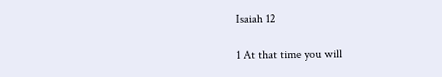Isaiah 12

1 At that time you will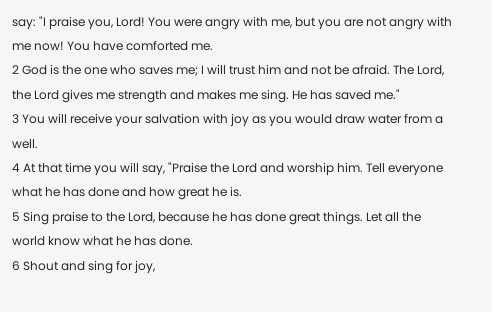say: "I praise you, Lord! You were angry with me, but you are not angry with me now! You have comforted me.
2 God is the one who saves me; I will trust him and not be afraid. The Lord, the Lord gives me strength and makes me sing. He has saved me."
3 You will receive your salvation with joy as you would draw water from a well.
4 At that time you will say, "Praise the Lord and worship him. Tell everyone what he has done and how great he is.
5 Sing praise to the Lord, because he has done great things. Let all the world know what he has done.
6 Shout and sing for joy,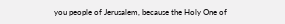you people of Jerusalem, because the Holy One of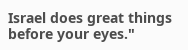Israel does great things before your eyes."